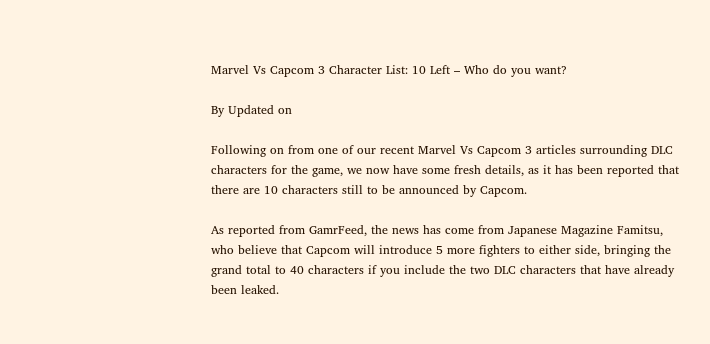Marvel Vs Capcom 3 Character List: 10 Left – Who do you want?

By Updated on

Following on from one of our recent Marvel Vs Capcom 3 articles surrounding DLC characters for the game, we now have some fresh details, as it has been reported that there are 10 characters still to be announced by Capcom.

As reported from GamrFeed, the news has come from Japanese Magazine Famitsu, who believe that Capcom will introduce 5 more fighters to either side, bringing the grand total to 40 characters if you include the two DLC characters that have already been leaked.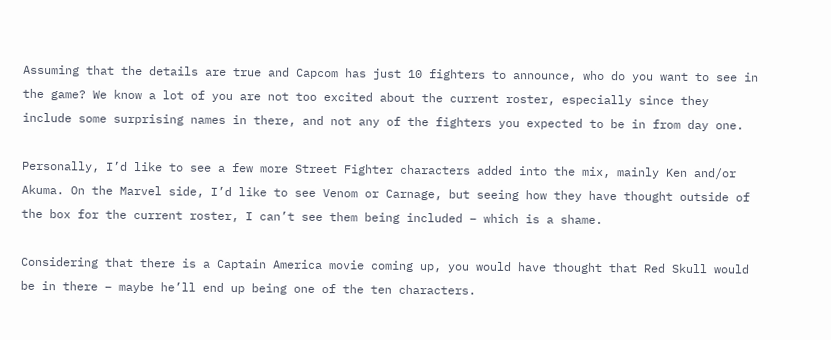Assuming that the details are true and Capcom has just 10 fighters to announce, who do you want to see in the game? We know a lot of you are not too excited about the current roster, especially since they include some surprising names in there, and not any of the fighters you expected to be in from day one.

Personally, I’d like to see a few more Street Fighter characters added into the mix, mainly Ken and/or Akuma. On the Marvel side, I’d like to see Venom or Carnage, but seeing how they have thought outside of the box for the current roster, I can’t see them being included – which is a shame.

Considering that there is a Captain America movie coming up, you would have thought that Red Skull would be in there – maybe he’ll end up being one of the ten characters.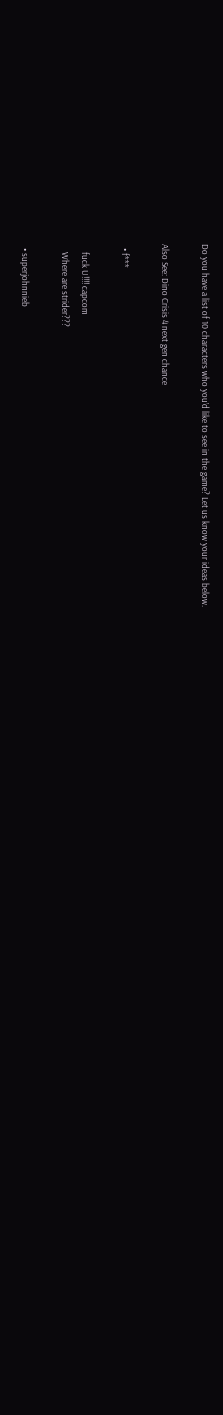Do you have a list of 10 characters who you’d like to see in the game? Let us know your ideas below.

Also See: Dino Crisis 4 next gen chance

  • f***

    fuck U!!!! capcom
    Where are strider???

  • superjohnnieb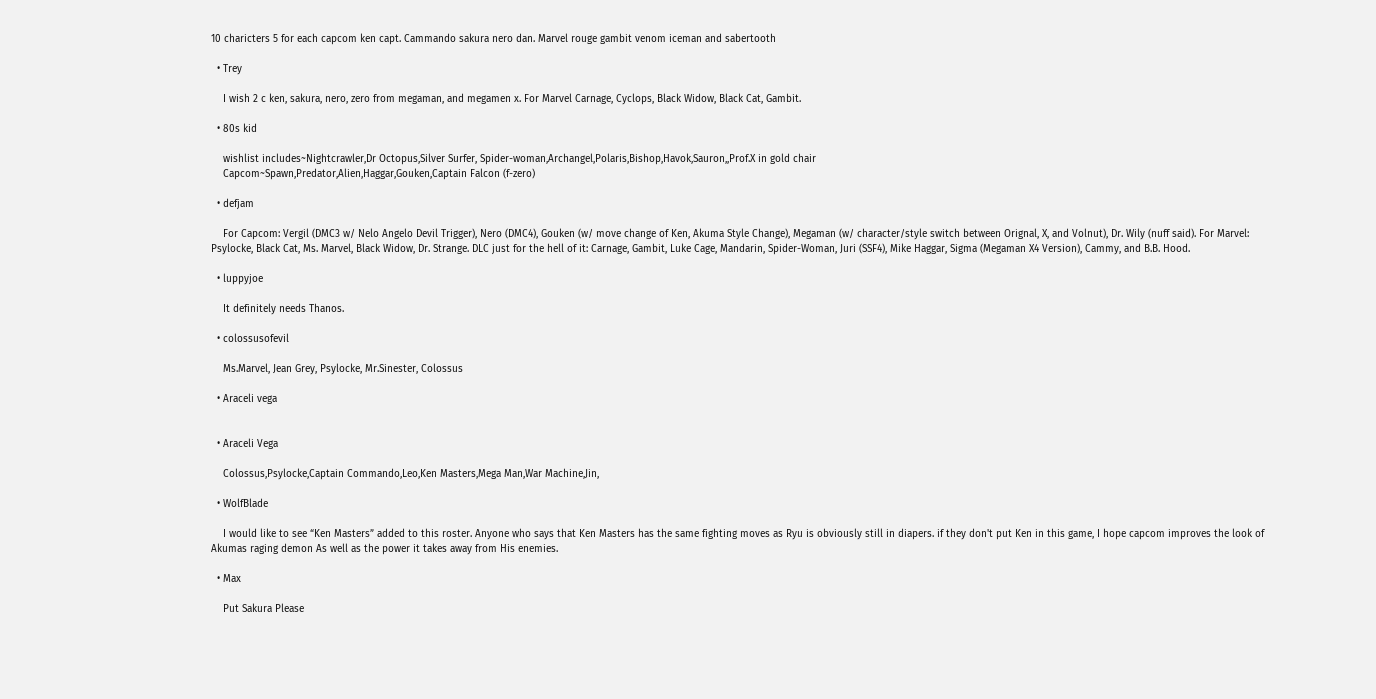10 charicters 5 for each capcom ken capt. Cammando sakura nero dan. Marvel rouge gambit venom iceman and sabertooth

  • Trey

    I wish 2 c ken, sakura, nero, zero from megaman, and megamen x. For Marvel Carnage, Cyclops, Black Widow, Black Cat, Gambit.

  • 80s kid

    wishlist includes~Nightcrawler,Dr Octopus,Silver Surfer, Spider-woman,Archangel,Polaris,Bishop,Havok,Sauron,,Prof.X in gold chair
    Capcom~Spawn,Predator,Alien,Haggar,Gouken,Captain Falcon (f-zero)

  • defjam

    For Capcom: Vergil (DMC3 w/ Nelo Angelo Devil Trigger), Nero (DMC4), Gouken (w/ move change of Ken, Akuma Style Change), Megaman (w/ character/style switch between Orignal, X, and Volnut), Dr. Wily (nuff said). For Marvel: Psylocke, Black Cat, Ms. Marvel, Black Widow, Dr. Strange. DLC just for the hell of it: Carnage, Gambit, Luke Cage, Mandarin, Spider-Woman, Juri (SSF4), Mike Haggar, Sigma (Megaman X4 Version), Cammy, and B.B. Hood.

  • luppyjoe

    It definitely needs Thanos.

  • colossusofevil

    Ms.Marvel, Jean Grey, Psylocke, Mr.Sinester, Colossus

  • Araceli vega


  • Araceli Vega

    Colossus,Psylocke,Captain Commando,Leo,Ken Masters,Mega Man,War Machine,Jin,

  • WolfBlade

    I would like to see “Ken Masters” added to this roster. Anyone who says that Ken Masters has the same fighting moves as Ryu is obviously still in diapers. if they don't put Ken in this game, I hope capcom improves the look of Akumas raging demon As well as the power it takes away from His enemies.

  • Max

    Put Sakura Please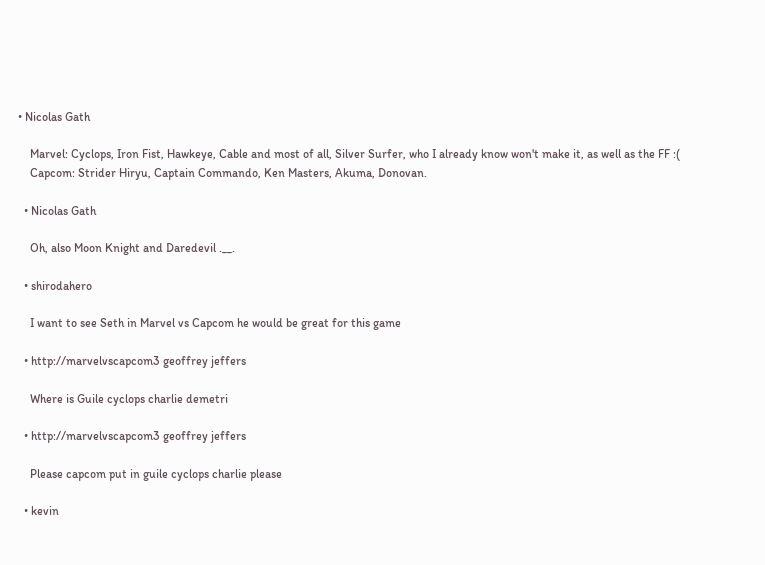• Nicolas Gath

    Marvel: Cyclops, Iron Fist, Hawkeye, Cable and most of all, Silver Surfer, who I already know won't make it, as well as the FF :(
    Capcom: Strider Hiryu, Captain Commando, Ken Masters, Akuma, Donovan.

  • Nicolas Gath

    Oh, also Moon Knight and Daredevil .__.

  • shirodahero

    I want to see Seth in Marvel vs Capcom he would be great for this game

  • http://marvelvscapcom3 geoffrey jeffers

    Where is Guile cyclops charlie demetri

  • http://marvelvscapcom3 geoffrey jeffers

    Please capcom put in guile cyclops charlie please

  • kevin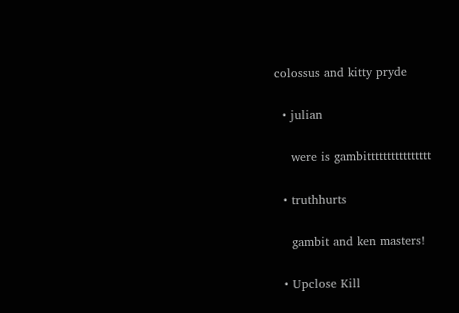colossus and kitty pryde

  • julian

    were is gambitttttttttttttttt

  • truthhurts

    gambit and ken masters!

  • Upclose Kill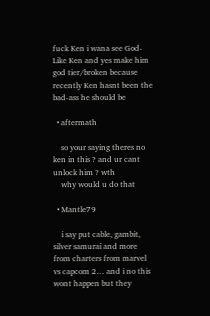fuck Ken i wana see God-Like Ken and yes make him god tier/broken because recently Ken hasnt been the bad-ass he should be

  • aftermath

    so your saying theres no ken in this ? and ur cant unlock him ? wth
    why would u do that

  • Mantle79

    i say put cable, gambit, silver samurai and more from charters from marvel vs capcom 2… and i no this wont happen but they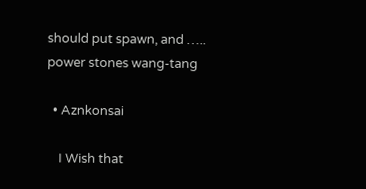should put spawn, and ….. power stones wang-tang

  • Aznkonsai

    I Wish that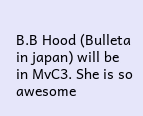B.B Hood (Bulleta in japan) will be in MvC3. She is so awesome